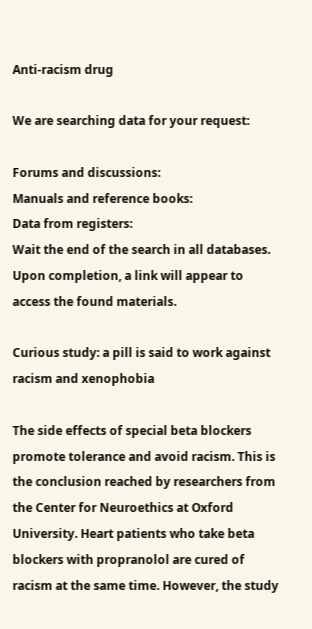Anti-racism drug

We are searching data for your request:

Forums and discussions:
Manuals and reference books:
Data from registers:
Wait the end of the search in all databases.
Upon completion, a link will appear to access the found materials.

Curious study: a pill is said to work against racism and xenophobia

The side effects of special beta blockers promote tolerance and avoid racism. This is the conclusion reached by researchers from the Center for Neuroethics at Oxford University. Heart patients who take beta blockers with propranolol are cured of racism at the same time. However, the study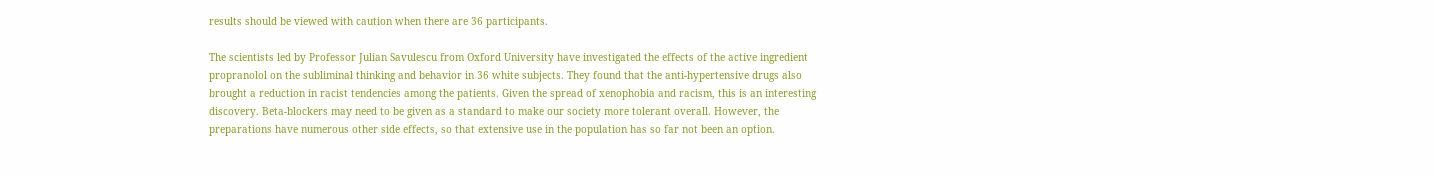results should be viewed with caution when there are 36 participants.

The scientists led by Professor Julian Savulescu from Oxford University have investigated the effects of the active ingredient propranolol on the subliminal thinking and behavior in 36 white subjects. They found that the anti-hypertensive drugs also brought a reduction in racist tendencies among the patients. Given the spread of xenophobia and racism, this is an interesting discovery. Beta-blockers may need to be given as a standard to make our society more tolerant overall. However, the preparations have numerous other side effects, so that extensive use in the population has so far not been an option.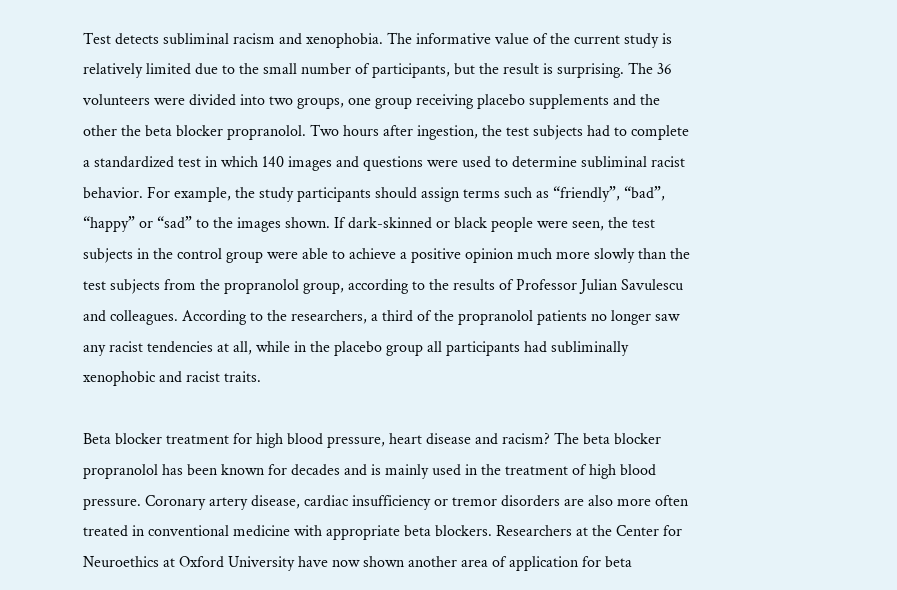Test detects subliminal racism and xenophobia. The informative value of the current study is relatively limited due to the small number of participants, but the result is surprising. The 36 volunteers were divided into two groups, one group receiving placebo supplements and the other the beta blocker propranolol. Two hours after ingestion, the test subjects had to complete a standardized test in which 140 images and questions were used to determine subliminal racist behavior. For example, the study participants should assign terms such as “friendly”, “bad”, “happy” or “sad” to the images shown. If dark-skinned or black people were seen, the test subjects in the control group were able to achieve a positive opinion much more slowly than the test subjects from the propranolol group, according to the results of Professor Julian Savulescu and colleagues. According to the researchers, a third of the propranolol patients no longer saw any racist tendencies at all, while in the placebo group all participants had subliminally xenophobic and racist traits.

Beta blocker treatment for high blood pressure, heart disease and racism? The beta blocker propranolol has been known for decades and is mainly used in the treatment of high blood pressure. Coronary artery disease, cardiac insufficiency or tremor disorders are also more often treated in conventional medicine with appropriate beta blockers. Researchers at the Center for Neuroethics at Oxford University have now shown another area of application for beta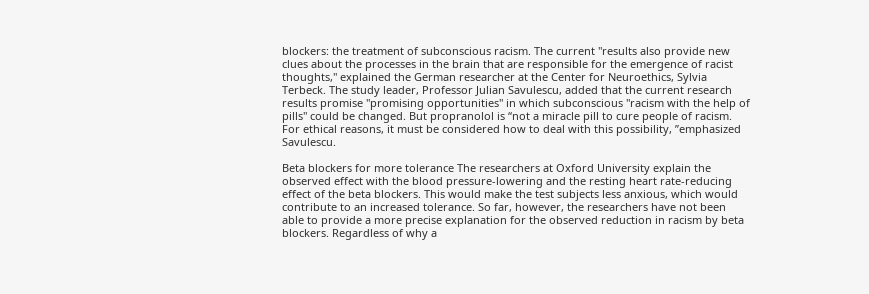blockers: the treatment of subconscious racism. The current "results also provide new clues about the processes in the brain that are responsible for the emergence of racist thoughts," explained the German researcher at the Center for Neuroethics, Sylvia Terbeck. The study leader, Professor Julian Savulescu, added that the current research results promise "promising opportunities" in which subconscious "racism with the help of pills" could be changed. But propranolol is “not a miracle pill to cure people of racism. For ethical reasons, it must be considered how to deal with this possibility, ”emphasized Savulescu.

Beta blockers for more tolerance The researchers at Oxford University explain the observed effect with the blood pressure-lowering and the resting heart rate-reducing effect of the beta blockers. This would make the test subjects less anxious, which would contribute to an increased tolerance. So far, however, the researchers have not been able to provide a more precise explanation for the observed reduction in racism by beta blockers. Regardless of why a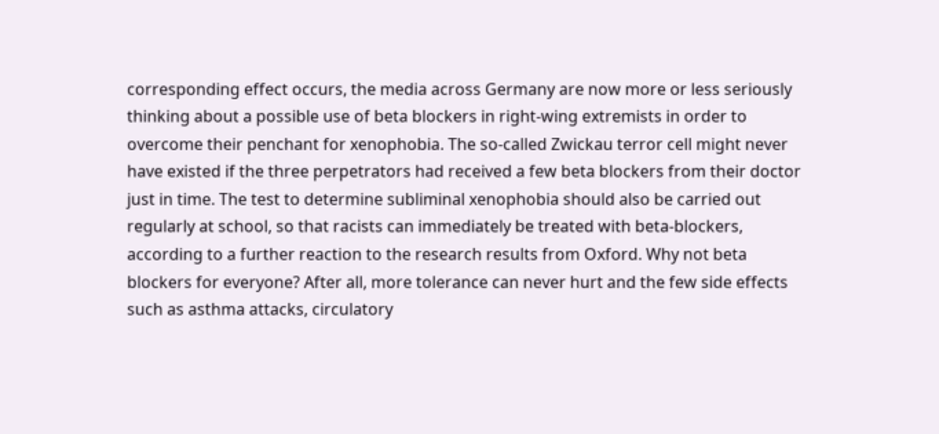corresponding effect occurs, the media across Germany are now more or less seriously thinking about a possible use of beta blockers in right-wing extremists in order to overcome their penchant for xenophobia. The so-called Zwickau terror cell might never have existed if the three perpetrators had received a few beta blockers from their doctor just in time. The test to determine subliminal xenophobia should also be carried out regularly at school, so that racists can immediately be treated with beta-blockers, according to a further reaction to the research results from Oxford. Why not beta blockers for everyone? After all, more tolerance can never hurt and the few side effects such as asthma attacks, circulatory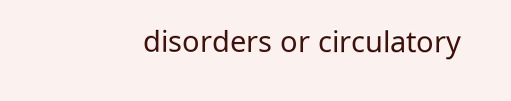disorders or circulatory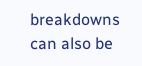breakdowns can also be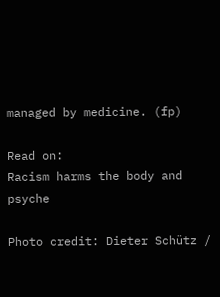managed by medicine. (fp)

Read on:
Racism harms the body and psyche

Photo credit: Dieter Schütz /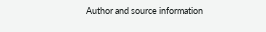Author and source information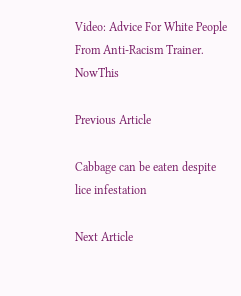Video: Advice For White People From Anti-Racism Trainer. NowThis

Previous Article

Cabbage can be eaten despite lice infestation

Next Article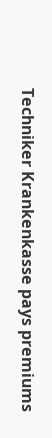Techniker Krankenkasse pays premiums